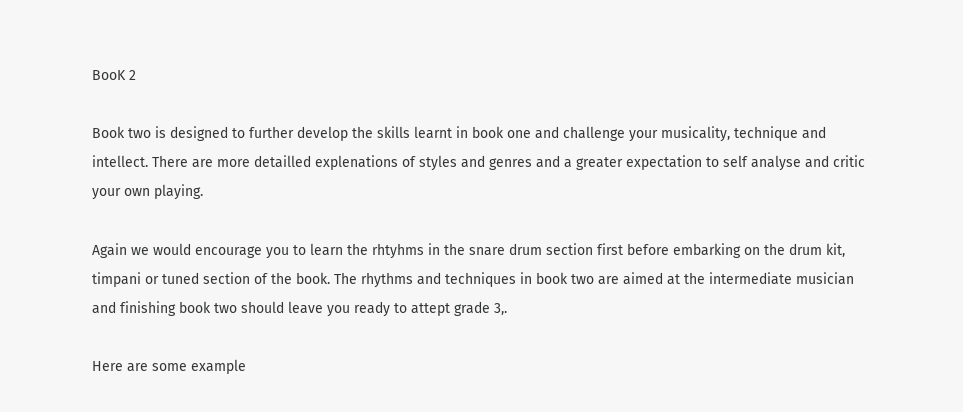BooK 2

Book two is designed to further develop the skills learnt in book one and challenge your musicality, technique and intellect. There are more detailled explenations of styles and genres and a greater expectation to self analyse and critic your own playing.

Again we would encourage you to learn the rhtyhms in the snare drum section first before embarking on the drum kit, timpani or tuned section of the book. The rhythms and techniques in book two are aimed at the intermediate musician and finishing book two should leave you ready to attept grade 3,.

Here are some example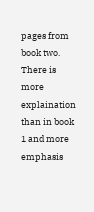pages from book two. There is more explaination than in book 1 and more emphasis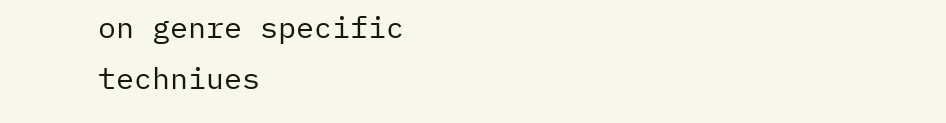on genre specific techniues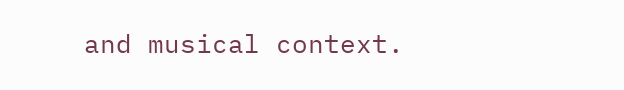and musical context.